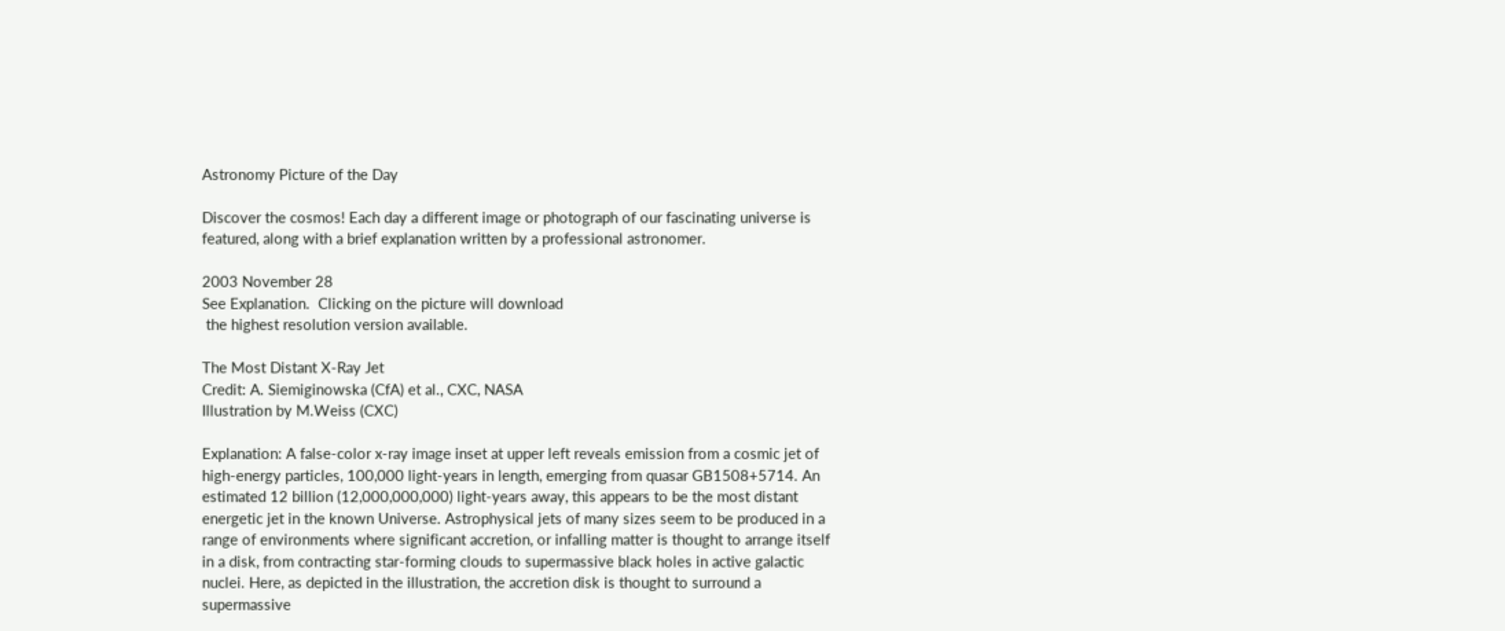Astronomy Picture of the Day

Discover the cosmos! Each day a different image or photograph of our fascinating universe is featured, along with a brief explanation written by a professional astronomer.

2003 November 28
See Explanation.  Clicking on the picture will download
 the highest resolution version available.

The Most Distant X-Ray Jet
Credit: A. Siemiginowska (CfA) et al., CXC, NASA
Illustration by M.Weiss (CXC)

Explanation: A false-color x-ray image inset at upper left reveals emission from a cosmic jet of high-energy particles, 100,000 light-years in length, emerging from quasar GB1508+5714. An estimated 12 billion (12,000,000,000) light-years away, this appears to be the most distant energetic jet in the known Universe. Astrophysical jets of many sizes seem to be produced in a range of environments where significant accretion, or infalling matter is thought to arrange itself in a disk, from contracting star-forming clouds to supermassive black holes in active galactic nuclei. Here, as depicted in the illustration, the accretion disk is thought to surround a supermassive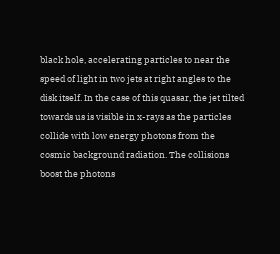black hole, accelerating particles to near the speed of light in two jets at right angles to the disk itself. In the case of this quasar, the jet tilted towards us is visible in x-rays as the particles collide with low energy photons from the cosmic background radiation. The collisions boost the photons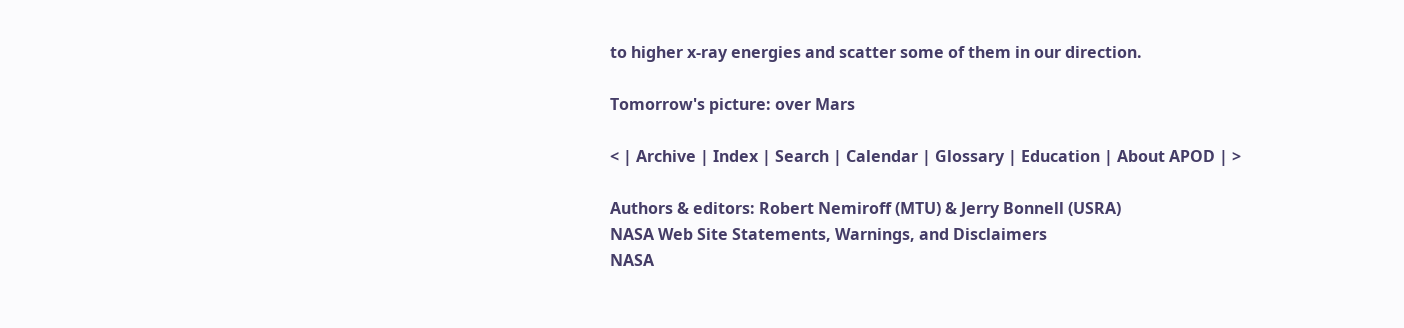to higher x-ray energies and scatter some of them in our direction.

Tomorrow's picture: over Mars

< | Archive | Index | Search | Calendar | Glossary | Education | About APOD | >

Authors & editors: Robert Nemiroff (MTU) & Jerry Bonnell (USRA)
NASA Web Site Statements, Warnings, and Disclaimers
NASA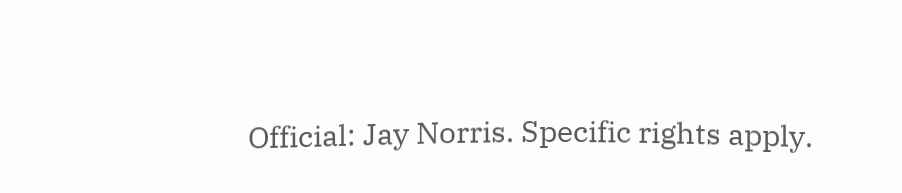Official: Jay Norris. Specific rights apply.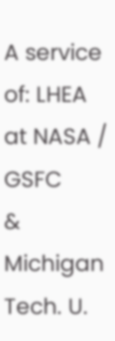A service of: LHEA at NASA / GSFC
& Michigan Tech. U.